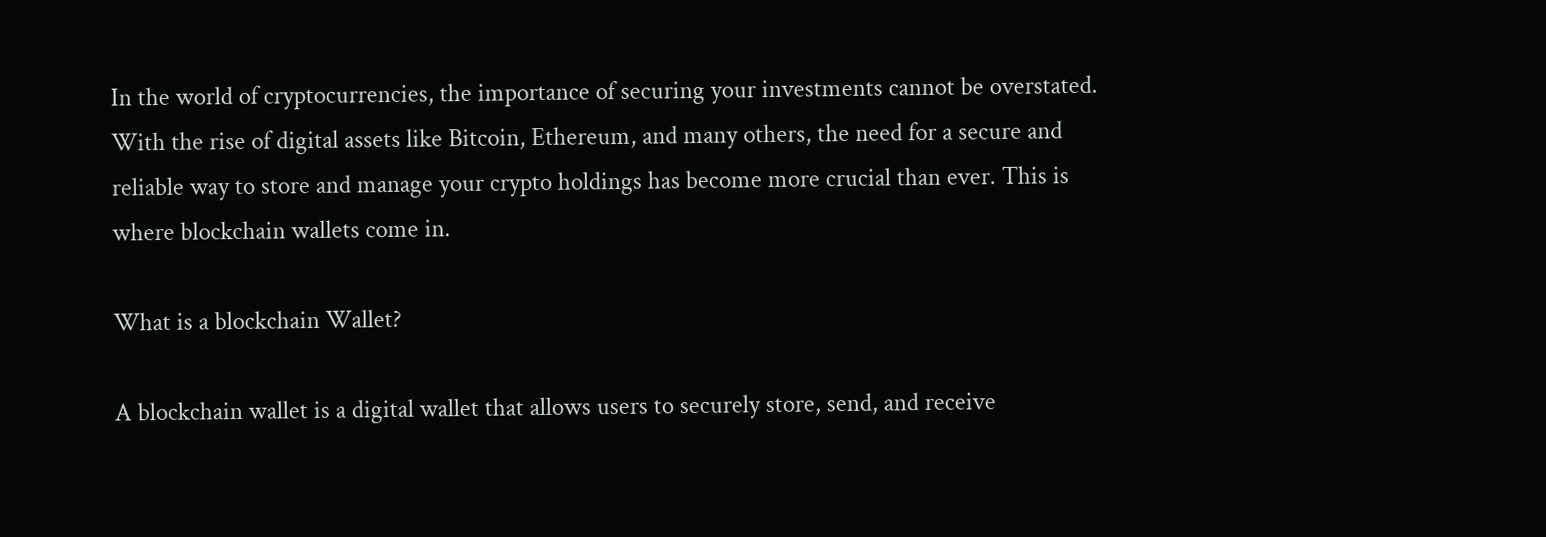In the world of cryptocurrencies, the importance of securing your investments cannot be overstated. With the rise of digital assets like Bitcoin, Ethereum, and many others, the need for a secure and reliable way to store and manage your crypto holdings has become more crucial than ever. This is where blockchain wallets come in.

What is a blockchain Wallet?

A blockchain wallet is a digital wallet that allows users to securely store, send, and receive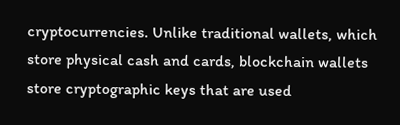cryptocurrencies. Unlike traditional wallets, which store physical cash and cards, blockchain wallets store cryptographic keys that are used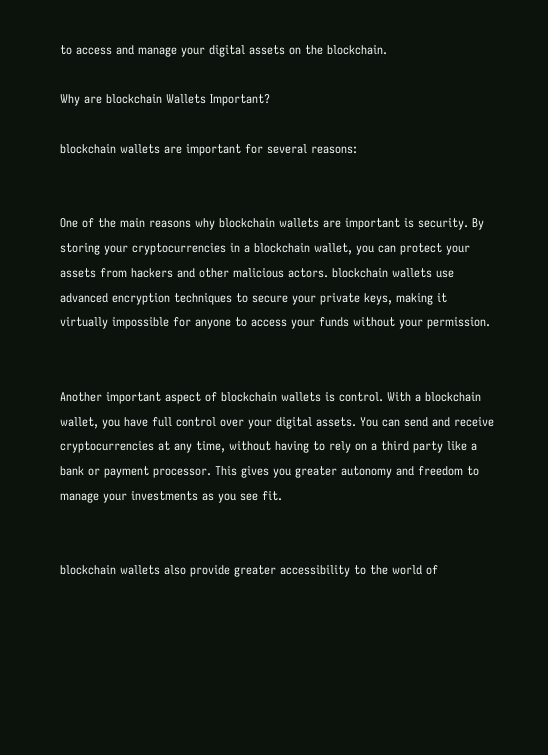to access and manage your digital assets on the blockchain.

Why are blockchain Wallets Important?

blockchain wallets are important for several reasons:


One of the main reasons why blockchain wallets are important is security. By storing your cryptocurrencies in a blockchain wallet, you can protect your assets from hackers and other malicious actors. blockchain wallets use advanced encryption techniques to secure your private keys, making it virtually impossible for anyone to access your funds without your permission.


Another important aspect of blockchain wallets is control. With a blockchain wallet, you have full control over your digital assets. You can send and receive cryptocurrencies at any time, without having to rely on a third party like a bank or payment processor. This gives you greater autonomy and freedom to manage your investments as you see fit.


blockchain wallets also provide greater accessibility to the world of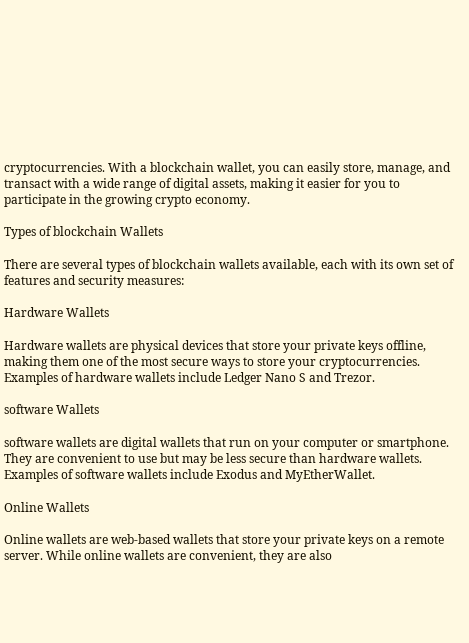cryptocurrencies. With a blockchain wallet, you can easily store, manage, and transact with a wide range of digital assets, making it easier for you to participate in the growing crypto economy.

Types of blockchain Wallets

There are several types of blockchain wallets available, each with its own set of features and security measures:

Hardware Wallets

Hardware wallets are physical devices that store your private keys offline, making them one of the most secure ways to store your cryptocurrencies. Examples of hardware wallets include Ledger Nano S and Trezor.

software Wallets

software wallets are digital wallets that run on your computer or smartphone. They are convenient to use but may be less secure than hardware wallets. Examples of software wallets include Exodus and MyEtherWallet.

Online Wallets

Online wallets are web-based wallets that store your private keys on a remote server. While online wallets are convenient, they are also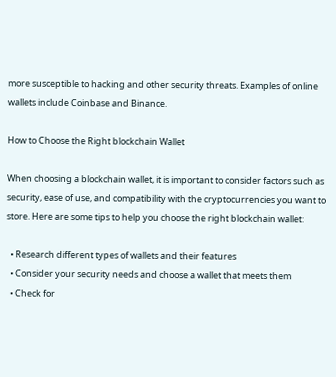more susceptible to hacking and other security threats. Examples of online wallets include Coinbase and Binance.

How to Choose the Right blockchain Wallet

When choosing a blockchain wallet, it is important to consider factors such as security, ease of use, and compatibility with the cryptocurrencies you want to store. Here are some tips to help you choose the right blockchain wallet:

  • Research different types of wallets and their features
  • Consider your security needs and choose a wallet that meets them
  • Check for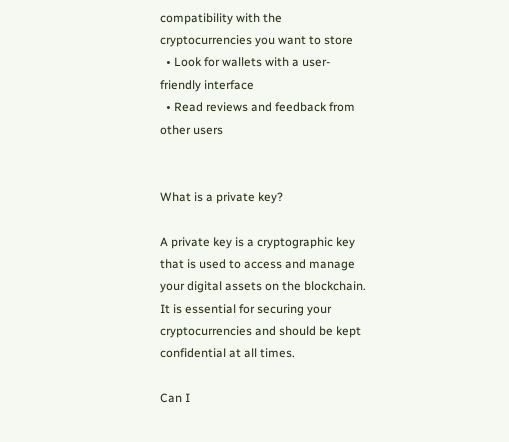compatibility with the cryptocurrencies you want to store
  • Look for wallets with a user-friendly interface
  • Read reviews and feedback from other users


What is a private key?

A private key is a cryptographic key that is used to access and manage your digital assets on the blockchain. It is essential for securing your cryptocurrencies and should be kept confidential at all times.

Can I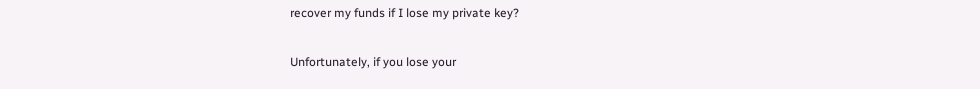recover my funds if I lose my private key?

Unfortunately, if you lose your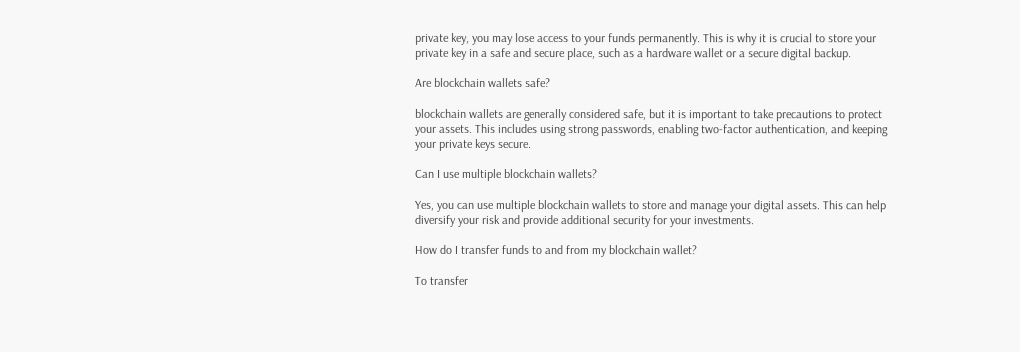private key, you may lose access to your funds permanently. This is why it is crucial to store your private key in a safe and secure place, such as a hardware wallet or a secure digital backup.

Are blockchain wallets safe?

blockchain wallets are generally considered safe, but it is important to take precautions to protect your assets. This includes using strong passwords, enabling two-factor authentication, and keeping your private keys secure.

Can I use multiple blockchain wallets?

Yes, you can use multiple blockchain wallets to store and manage your digital assets. This can help diversify your risk and provide additional security for your investments.

How do I transfer funds to and from my blockchain wallet?

To transfer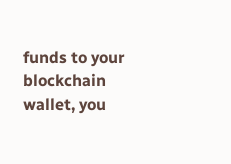funds to your blockchain wallet, you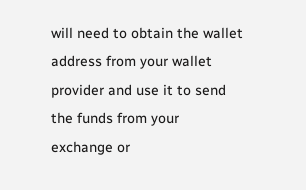will need to obtain the wallet address from your wallet provider and use it to send the funds from your exchange or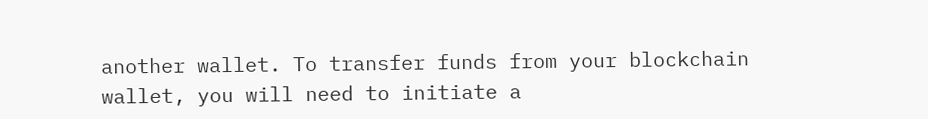another wallet. To transfer funds from your blockchain wallet, you will need to initiate a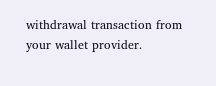withdrawal transaction from your wallet provider.